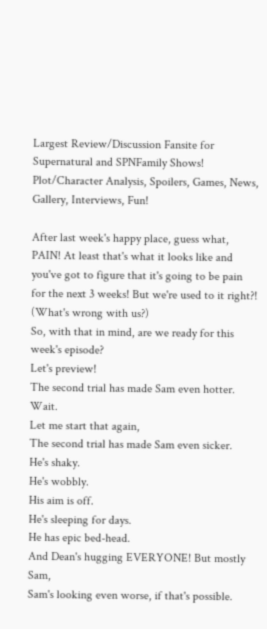Largest Review/Discussion Fansite for Supernatural and SPNFamily Shows! Plot/Character Analysis, Spoilers, Games, News, Gallery, Interviews, Fun!

After last week's happy place, guess what, PAIN! At least that's what it looks like and you've got to figure that it's going to be pain for the next 3 weeks! But we're used to it right?! (What's wrong with us?)
So, with that in mind, are we ready for this week's episode?
Let's preview!
The second trial has made Sam even hotter. Wait.
Let me start that again,
The second trial has made Sam even sicker.
He's shaky.
He's wobbly.
His aim is off.
He's sleeping for days.
He has epic bed-head.
And Dean's hugging EVERYONE! But mostly Sam,
Sam's looking even worse, if that's possible.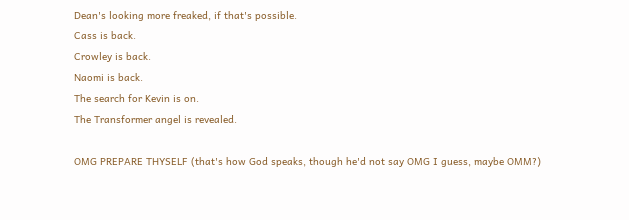Dean's looking more freaked, if that's possible.
Cass is back.
Crowley is back.
Naomi is back.
The search for Kevin is on.
The Transformer angel is revealed.

OMG PREPARE THYSELF (that's how God speaks, though he'd not say OMG I guess, maybe OMM?)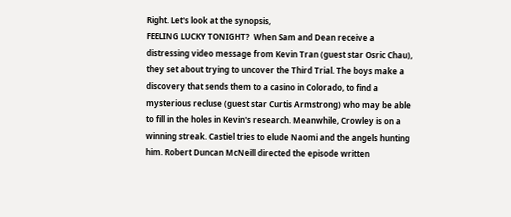Right. Let's look at the synopsis,
FEELING LUCKY TONIGHT?  When Sam and Dean receive a distressing video message from Kevin Tran (guest star Osric Chau), they set about trying to uncover the Third Trial. The boys make a discovery that sends them to a casino in Colorado, to find a mysterious recluse (guest star Curtis Armstrong) who may be able to fill in the holes in Kevin's research. Meanwhile, Crowley is on a winning streak. Castiel tries to elude Naomi and the angels hunting him. Robert Duncan McNeill directed the episode written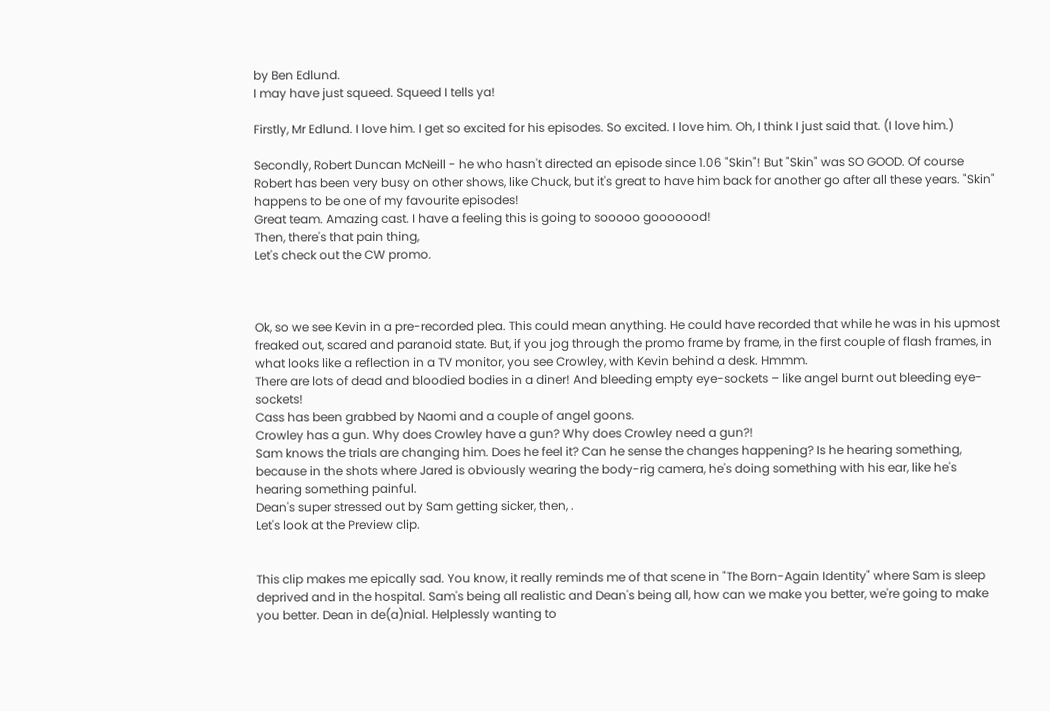by Ben Edlund.
I may have just squeed. Squeed I tells ya!

Firstly, Mr Edlund. I love him. I get so excited for his episodes. So excited. I love him. Oh, I think I just said that. (I love him.)

Secondly, Robert Duncan McNeill - he who hasn't directed an episode since 1.06 "Skin"! But "Skin" was SO GOOD. Of course Robert has been very busy on other shows, like Chuck, but it's great to have him back for another go after all these years. "Skin" happens to be one of my favourite episodes!
Great team. Amazing cast. I have a feeling this is going to sooooo gooooood!
Then, there's that pain thing,
Let's check out the CW promo.



Ok, so we see Kevin in a pre-recorded plea. This could mean anything. He could have recorded that while he was in his upmost freaked out, scared and paranoid state. But, if you jog through the promo frame by frame, in the first couple of flash frames, in what looks like a reflection in a TV monitor, you see Crowley, with Kevin behind a desk. Hmmm.
There are lots of dead and bloodied bodies in a diner! And bleeding empty eye-sockets – like angel burnt out bleeding eye-sockets!
Cass has been grabbed by Naomi and a couple of angel goons.
Crowley has a gun. Why does Crowley have a gun? Why does Crowley need a gun?!
Sam knows the trials are changing him. Does he feel it? Can he sense the changes happening? Is he hearing something, because in the shots where Jared is obviously wearing the body-rig camera, he's doing something with his ear, like he's hearing something painful.
Dean's super stressed out by Sam getting sicker, then, .
Let's look at the Preview clip.


This clip makes me epically sad. You know, it really reminds me of that scene in "The Born-Again Identity" where Sam is sleep deprived and in the hospital. Sam's being all realistic and Dean's being all, how can we make you better, we're going to make you better. Dean in de(a)nial. Helplessly wanting to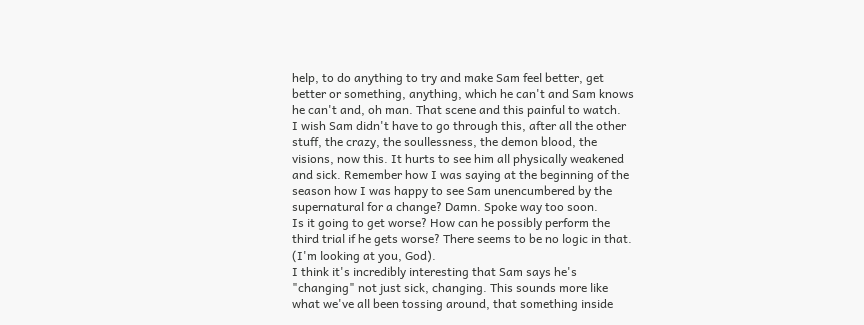help, to do anything to try and make Sam feel better, get better or something, anything, which he can't and Sam knows he can't and, oh man. That scene and this painful to watch.
I wish Sam didn't have to go through this, after all the other stuff, the crazy, the soullessness, the demon blood, the visions, now this. It hurts to see him all physically weakened and sick. Remember how I was saying at the beginning of the season how I was happy to see Sam unencumbered by the supernatural for a change? Damn. Spoke way too soon.
Is it going to get worse? How can he possibly perform the third trial if he gets worse? There seems to be no logic in that. (I'm looking at you, God).
I think it's incredibly interesting that Sam says he's "changing" not just sick, changing. This sounds more like what we've all been tossing around, that something inside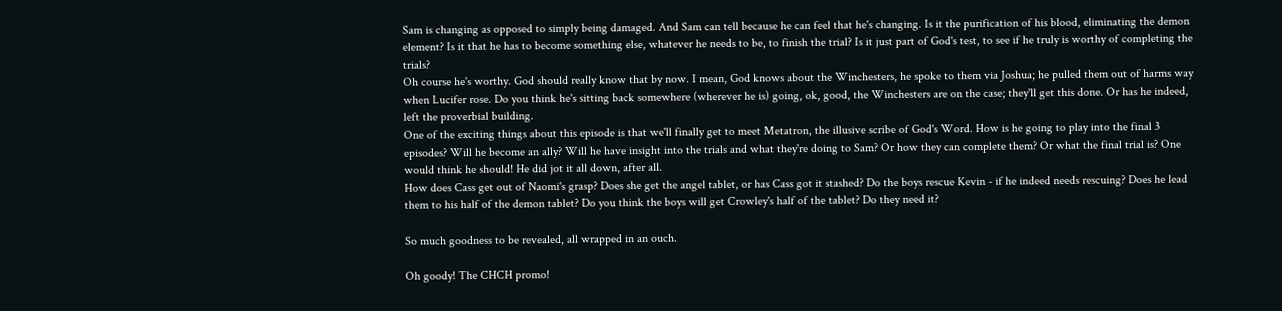Sam is changing as opposed to simply being damaged. And Sam can tell because he can feel that he's changing. Is it the purification of his blood, eliminating the demon element? Is it that he has to become something else, whatever he needs to be, to finish the trial? Is it just part of God's test, to see if he truly is worthy of completing the trials?
Oh course he's worthy. God should really know that by now. I mean, God knows about the Winchesters, he spoke to them via Joshua; he pulled them out of harms way when Lucifer rose. Do you think he's sitting back somewhere (wherever he is) going, ok, good, the Winchesters are on the case; they'll get this done. Or has he indeed, left the proverbial building.
One of the exciting things about this episode is that we'll finally get to meet Metatron, the illusive scribe of God's Word. How is he going to play into the final 3 episodes? Will he become an ally? Will he have insight into the trials and what they're doing to Sam? Or how they can complete them? Or what the final trial is? One would think he should! He did jot it all down, after all.
How does Cass get out of Naomi's grasp? Does she get the angel tablet, or has Cass got it stashed? Do the boys rescue Kevin - if he indeed needs rescuing? Does he lead them to his half of the demon tablet? Do you think the boys will get Crowley's half of the tablet? Do they need it?

So much goodness to be revealed, all wrapped in an ouch.

Oh goody! The CHCH promo!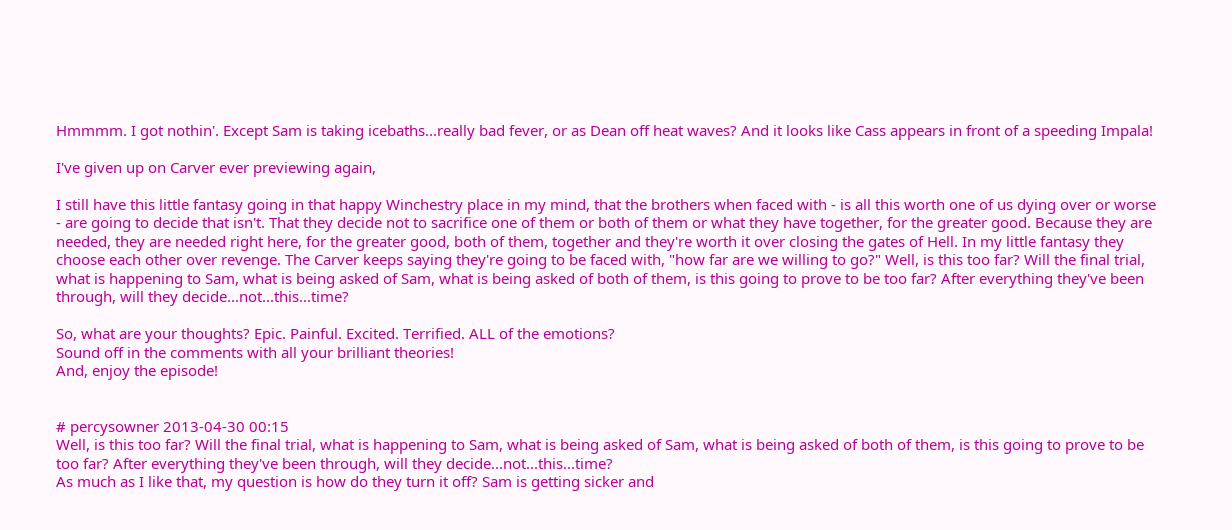Hmmmm. I got nothin'. Except Sam is taking icebaths...really bad fever, or as Dean off heat waves? And it looks like Cass appears in front of a speeding Impala!

I've given up on Carver ever previewing again,

I still have this little fantasy going in that happy Winchestry place in my mind, that the brothers when faced with - is all this worth one of us dying over or worse - are going to decide that isn't. That they decide not to sacrifice one of them or both of them or what they have together, for the greater good. Because they are needed, they are needed right here, for the greater good, both of them, together and they're worth it over closing the gates of Hell. In my little fantasy they choose each other over revenge. The Carver keeps saying they're going to be faced with, "how far are we willing to go?" Well, is this too far? Will the final trial, what is happening to Sam, what is being asked of Sam, what is being asked of both of them, is this going to prove to be too far? After everything they've been through, will they decide...not...this...time?

So, what are your thoughts? Epic. Painful. Excited. Terrified. ALL of the emotions?
Sound off in the comments with all your brilliant theories!
And, enjoy the episode!


# percysowner 2013-04-30 00:15
Well, is this too far? Will the final trial, what is happening to Sam, what is being asked of Sam, what is being asked of both of them, is this going to prove to be too far? After everything they've been through, will they decide...not...this...time?
As much as I like that, my question is how do they turn it off? Sam is getting sicker and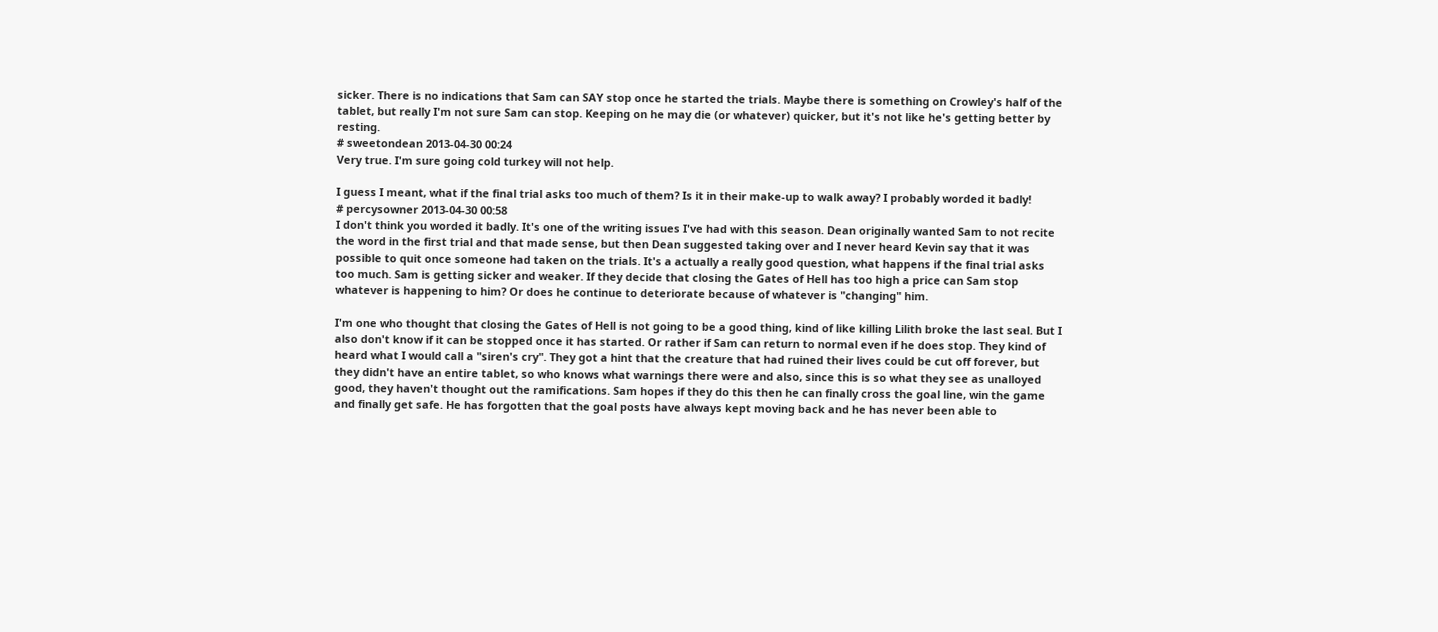sicker. There is no indications that Sam can SAY stop once he started the trials. Maybe there is something on Crowley's half of the tablet, but really I'm not sure Sam can stop. Keeping on he may die (or whatever) quicker, but it's not like he's getting better by resting.
# sweetondean 2013-04-30 00:24
Very true. I'm sure going cold turkey will not help.

I guess I meant, what if the final trial asks too much of them? Is it in their make-up to walk away? I probably worded it badly!
# percysowner 2013-04-30 00:58
I don't think you worded it badly. It's one of the writing issues I've had with this season. Dean originally wanted Sam to not recite the word in the first trial and that made sense, but then Dean suggested taking over and I never heard Kevin say that it was possible to quit once someone had taken on the trials. It's a actually a really good question, what happens if the final trial asks too much. Sam is getting sicker and weaker. If they decide that closing the Gates of Hell has too high a price can Sam stop whatever is happening to him? Or does he continue to deteriorate because of whatever is "changing" him.

I'm one who thought that closing the Gates of Hell is not going to be a good thing, kind of like killing Lilith broke the last seal. But I also don't know if it can be stopped once it has started. Or rather if Sam can return to normal even if he does stop. They kind of heard what I would call a "siren's cry". They got a hint that the creature that had ruined their lives could be cut off forever, but they didn't have an entire tablet, so who knows what warnings there were and also, since this is so what they see as unalloyed good, they haven't thought out the ramifications. Sam hopes if they do this then he can finally cross the goal line, win the game and finally get safe. He has forgotten that the goal posts have always kept moving back and he has never been able to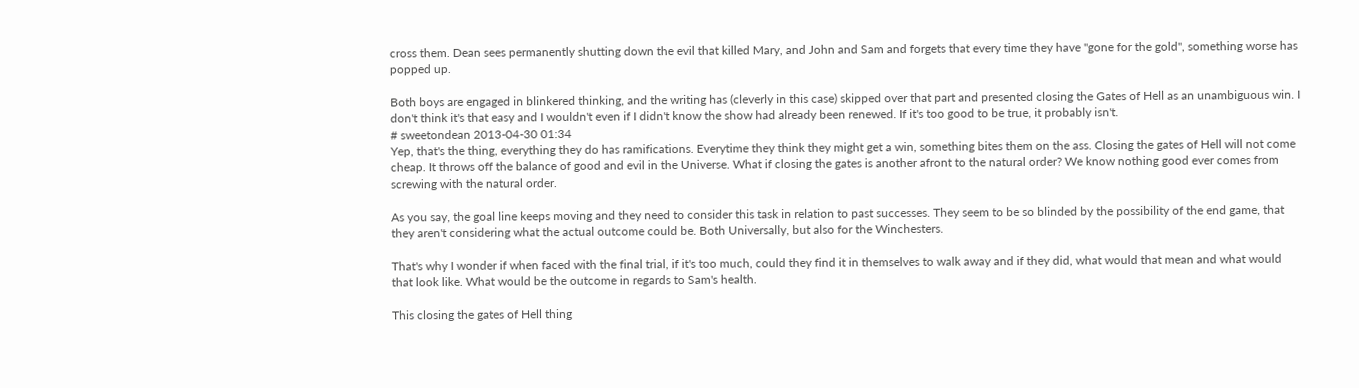cross them. Dean sees permanently shutting down the evil that killed Mary, and John and Sam and forgets that every time they have "gone for the gold", something worse has popped up.

Both boys are engaged in blinkered thinking, and the writing has (cleverly in this case) skipped over that part and presented closing the Gates of Hell as an unambiguous win. I don't think it's that easy and I wouldn't even if I didn't know the show had already been renewed. If it's too good to be true, it probably isn't.
# sweetondean 2013-04-30 01:34
Yep, that's the thing, everything they do has ramifications. Everytime they think they might get a win, something bites them on the ass. Closing the gates of Hell will not come cheap. It throws off the balance of good and evil in the Universe. What if closing the gates is another afront to the natural order? We know nothing good ever comes from screwing with the natural order.

As you say, the goal line keeps moving and they need to consider this task in relation to past successes. They seem to be so blinded by the possibility of the end game, that they aren't considering what the actual outcome could be. Both Universally, but also for the Winchesters.

That's why I wonder if when faced with the final trial, if it's too much, could they find it in themselves to walk away and if they did, what would that mean and what would that look like. What would be the outcome in regards to Sam's health.

This closing the gates of Hell thing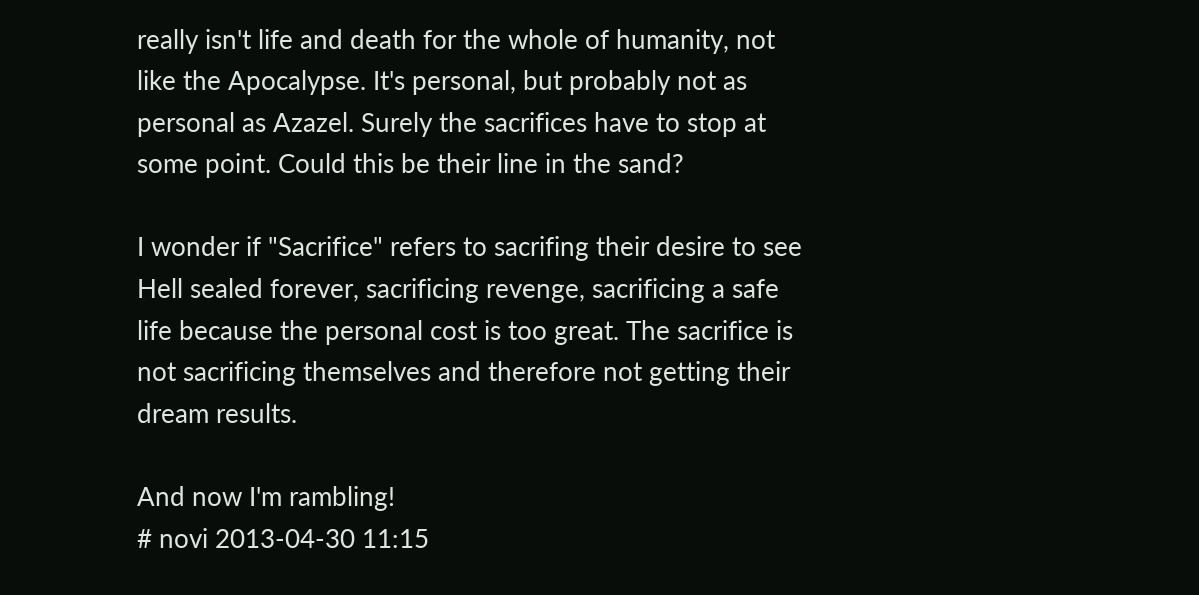really isn't life and death for the whole of humanity, not like the Apocalypse. It's personal, but probably not as personal as Azazel. Surely the sacrifices have to stop at some point. Could this be their line in the sand?

I wonder if "Sacrifice" refers to sacrifing their desire to see Hell sealed forever, sacrificing revenge, sacrificing a safe life because the personal cost is too great. The sacrifice is not sacrificing themselves and therefore not getting their dream results.

And now I'm rambling!
# novi 2013-04-30 11:15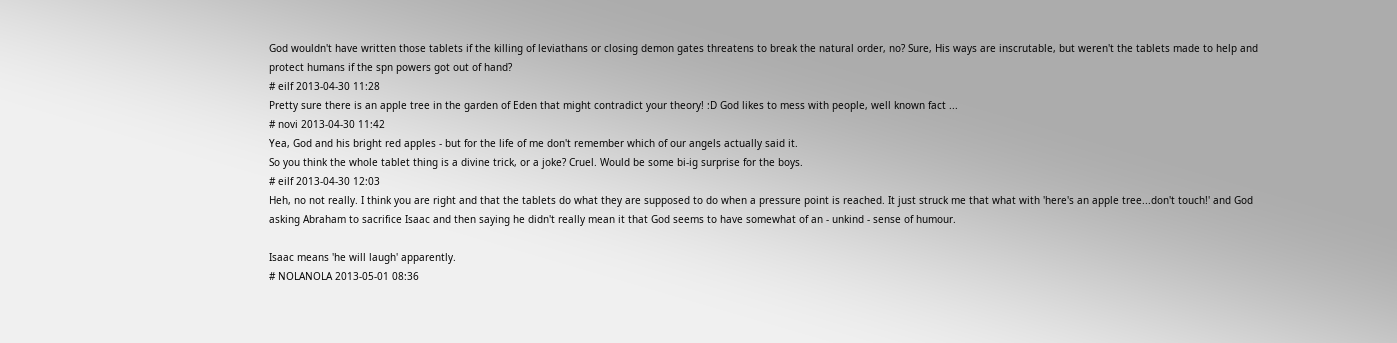God wouldn't have written those tablets if the killing of leviathans or closing demon gates threatens to break the natural order, no? Sure, His ways are inscrutable, but weren't the tablets made to help and protect humans if the spn powers got out of hand?
# eilf 2013-04-30 11:28
Pretty sure there is an apple tree in the garden of Eden that might contradict your theory! :D God likes to mess with people, well known fact ...
# novi 2013-04-30 11:42
Yea, God and his bright red apples - but for the life of me don't remember which of our angels actually said it.
So you think the whole tablet thing is a divine trick, or a joke? Cruel. Would be some bi-ig surprise for the boys.
# eilf 2013-04-30 12:03
Heh, no not really. I think you are right and that the tablets do what they are supposed to do when a pressure point is reached. It just struck me that what with 'here's an apple tree...don't touch!' and God asking Abraham to sacrifice Isaac and then saying he didn't really mean it that God seems to have somewhat of an - unkind - sense of humour.

Isaac means 'he will laugh' apparently.
# NOLANOLA 2013-05-01 08:36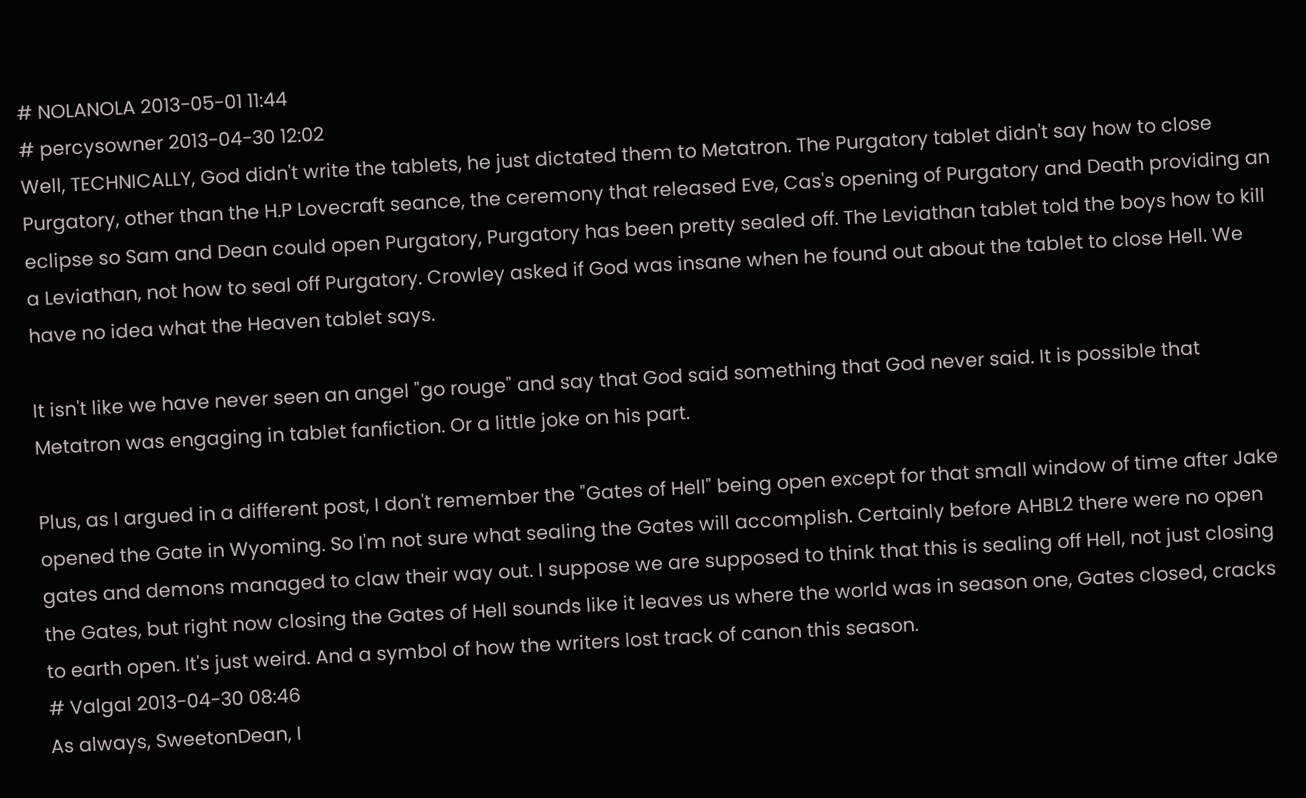# NOLANOLA 2013-05-01 11:44
# percysowner 2013-04-30 12:02
Well, TECHNICALLY, God didn't write the tablets, he just dictated them to Metatron. The Purgatory tablet didn't say how to close Purgatory, other than the H.P Lovecraft seance, the ceremony that released Eve, Cas's opening of Purgatory and Death providing an eclipse so Sam and Dean could open Purgatory, Purgatory has been pretty sealed off. The Leviathan tablet told the boys how to kill a Leviathan, not how to seal off Purgatory. Crowley asked if God was insane when he found out about the tablet to close Hell. We have no idea what the Heaven tablet says.

It isn't like we have never seen an angel "go rouge" and say that God said something that God never said. It is possible that Metatron was engaging in tablet fanfiction. Or a little joke on his part.

Plus, as I argued in a different post, I don't remember the "Gates of Hell" being open except for that small window of time after Jake opened the Gate in Wyoming. So I'm not sure what sealing the Gates will accomplish. Certainly before AHBL2 there were no open gates and demons managed to claw their way out. I suppose we are supposed to think that this is sealing off Hell, not just closing the Gates, but right now closing the Gates of Hell sounds like it leaves us where the world was in season one, Gates closed, cracks to earth open. It's just weird. And a symbol of how the writers lost track of canon this season.
# Valgal 2013-04-30 08:46
As always, SweetonDean, I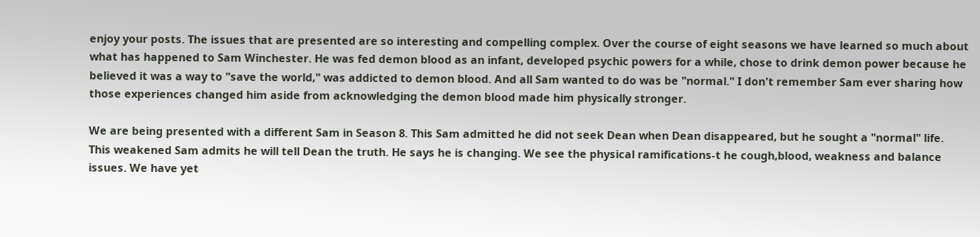enjoy your posts. The issues that are presented are so interesting and compelling complex. Over the course of eight seasons we have learned so much about what has happened to Sam Winchester. He was fed demon blood as an infant, developed psychic powers for a while, chose to drink demon power because he believed it was a way to "save the world," was addicted to demon blood. And all Sam wanted to do was be "normal." I don't remember Sam ever sharing how those experiences changed him aside from acknowledging the demon blood made him physically stronger.

We are being presented with a different Sam in Season 8. This Sam admitted he did not seek Dean when Dean disappeared, but he sought a "normal" life. This weakened Sam admits he will tell Dean the truth. He says he is changing. We see the physical ramifications-t he cough,blood, weakness and balance issues. We have yet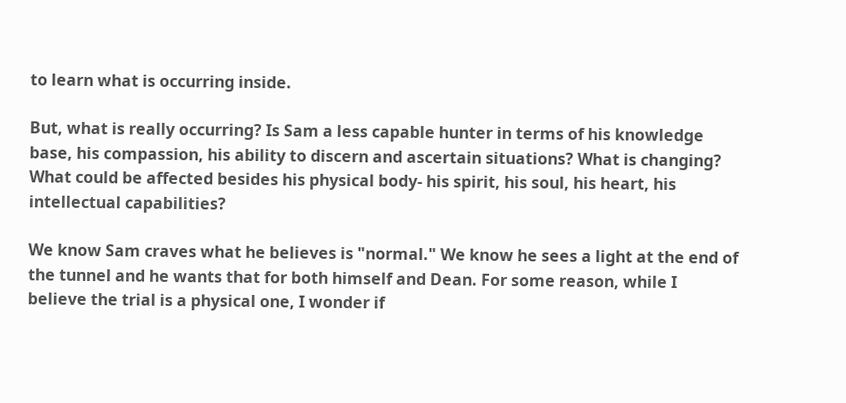to learn what is occurring inside.

But, what is really occurring? Is Sam a less capable hunter in terms of his knowledge base, his compassion, his ability to discern and ascertain situations? What is changing? What could be affected besides his physical body- his spirit, his soul, his heart, his intellectual capabilities?

We know Sam craves what he believes is "normal." We know he sees a light at the end of the tunnel and he wants that for both himself and Dean. For some reason, while I believe the trial is a physical one, I wonder if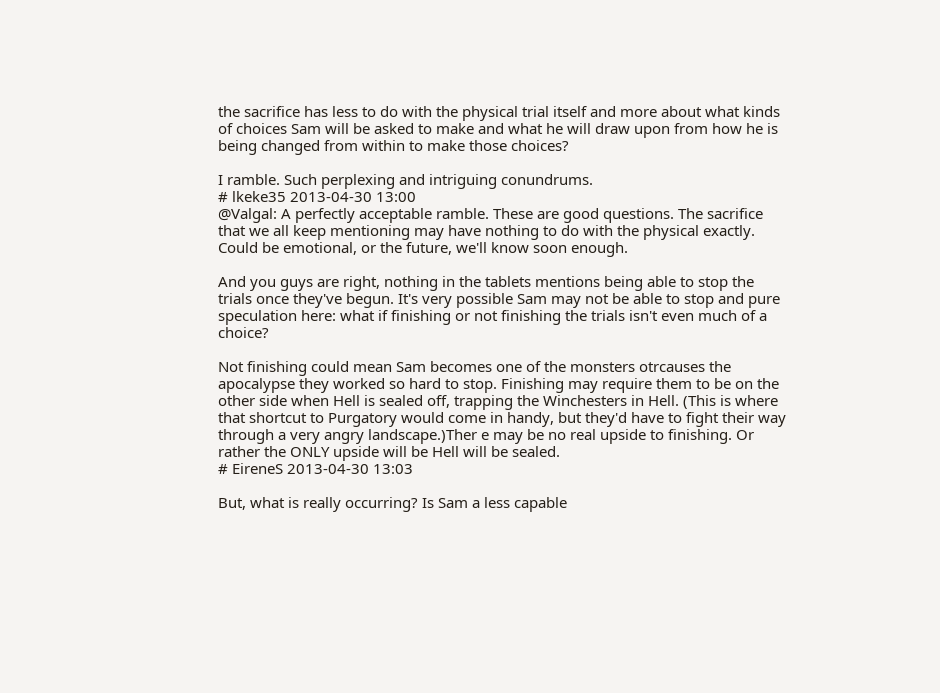the sacrifice has less to do with the physical trial itself and more about what kinds of choices Sam will be asked to make and what he will draw upon from how he is being changed from within to make those choices?

I ramble. Such perplexing and intriguing conundrums.
# lkeke35 2013-04-30 13:00
@Valgal: A perfectly acceptable ramble. These are good questions. The sacrifice that we all keep mentioning may have nothing to do with the physical exactly. Could be emotional, or the future, we'll know soon enough.

And you guys are right, nothing in the tablets mentions being able to stop the trials once they've begun. It's very possible Sam may not be able to stop and pure speculation here: what if finishing or not finishing the trials isn't even much of a choice?

Not finishing could mean Sam becomes one of the monsters otrcauses the apocalypse they worked so hard to stop. Finishing may require them to be on the other side when Hell is sealed off, trapping the Winchesters in Hell. (This is where that shortcut to Purgatory would come in handy, but they'd have to fight their way through a very angry landscape.)Ther e may be no real upside to finishing. Or rather the ONLY upside will be Hell will be sealed.
# EireneS 2013-04-30 13:03

But, what is really occurring? Is Sam a less capable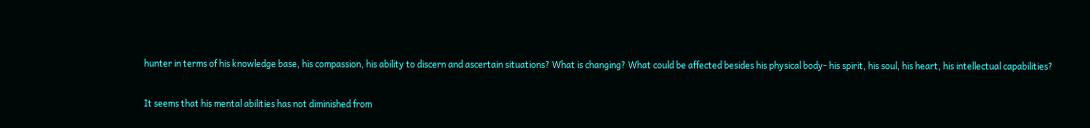hunter in terms of his knowledge base, his compassion, his ability to discern and ascertain situations? What is changing? What could be affected besides his physical body- his spirit, his soul, his heart, his intellectual capabilities?

It seems that his mental abilities has not diminished from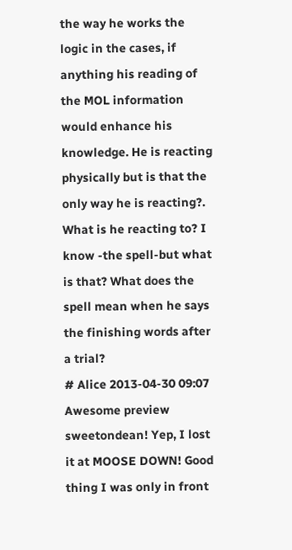the way he works the logic in the cases, if anything his reading of the MOL information would enhance his knowledge. He is reacting physically but is that the only way he is reacting?. What is he reacting to? I know -the spell-but what is that? What does the spell mean when he says the finishing words after a trial?
# Alice 2013-04-30 09:07
Awesome preview sweetondean! Yep, I lost it at MOOSE DOWN! Good thing I was only in front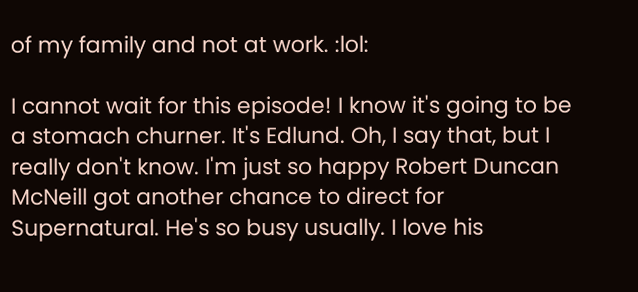of my family and not at work. :lol:

I cannot wait for this episode! I know it's going to be a stomach churner. It's Edlund. Oh, I say that, but I really don't know. I'm just so happy Robert Duncan McNeill got another chance to direct for Supernatural. He's so busy usually. I love his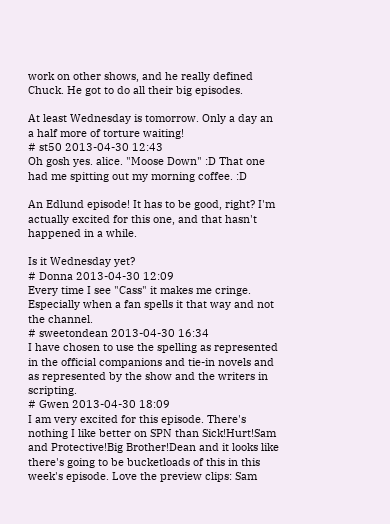work on other shows, and he really defined Chuck. He got to do all their big episodes.

At least Wednesday is tomorrow. Only a day an a half more of torture waiting!
# st50 2013-04-30 12:43
Oh gosh yes. alice. "Moose Down" :D That one had me spitting out my morning coffee. :D

An Edlund episode! It has to be good, right? I'm actually excited for this one, and that hasn't happened in a while.

Is it Wednesday yet?
# Donna 2013-04-30 12:09
Every time I see "Cass" it makes me cringe. Especially when a fan spells it that way and not the channel.
# sweetondean 2013-04-30 16:34
I have chosen to use the spelling as represented in the official companions and tie-in novels and as represented by the show and the writers in scripting.
# Gwen 2013-04-30 18:09
I am very excited for this episode. There's nothing I like better on SPN than Sick!Hurt!Sam and Protective!Big Brother!Dean and it looks like there's going to be bucketloads of this in this week's episode. Love the preview clips: Sam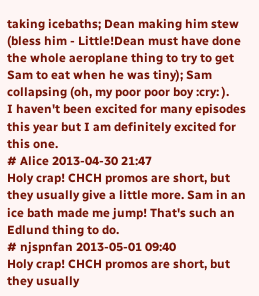taking icebaths; Dean making him stew (bless him - Little!Dean must have done the whole aeroplane thing to try to get Sam to eat when he was tiny); Sam collapsing (oh, my poor poor boy :cry: ).
I haven't been excited for many episodes this year but I am definitely excited for this one.
# Alice 2013-04-30 21:47
Holy crap! CHCH promos are short, but they usually give a little more. Sam in an ice bath made me jump! That's such an Edlund thing to do.
# njspnfan 2013-05-01 09:40
Holy crap! CHCH promos are short, but they usually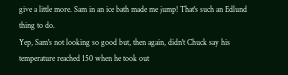give a little more. Sam in an ice bath made me jump! That's such an Edlund thing to do.
Yep, Sam's not looking so good but, then again, didn't Chuck say his temperature reached 150 when he took out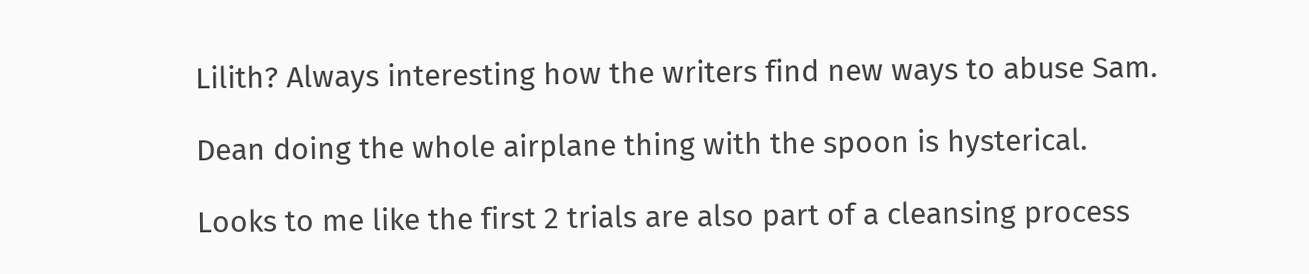Lilith? Always interesting how the writers find new ways to abuse Sam.

Dean doing the whole airplane thing with the spoon is hysterical.

Looks to me like the first 2 trials are also part of a cleansing process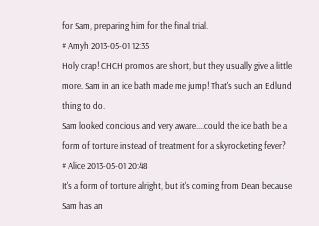for Sam, preparing him for the final trial.
# Amyh 2013-05-01 12:35
Holy crap! CHCH promos are short, but they usually give a little more. Sam in an ice bath made me jump! That's such an Edlund thing to do.
Sam looked concious and very aware....could the ice bath be a form of torture instead of treatment for a skyrocketing fever?
# Alice 2013-05-01 20:48
It's a form of torture alright, but it's coming from Dean because Sam has an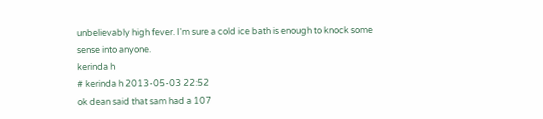unbelievably high fever. I'm sure a cold ice bath is enough to knock some sense into anyone.
kerinda h
# kerinda h 2013-05-03 22:52
ok dean said that sam had a 107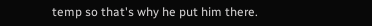temp so that's why he put him there.